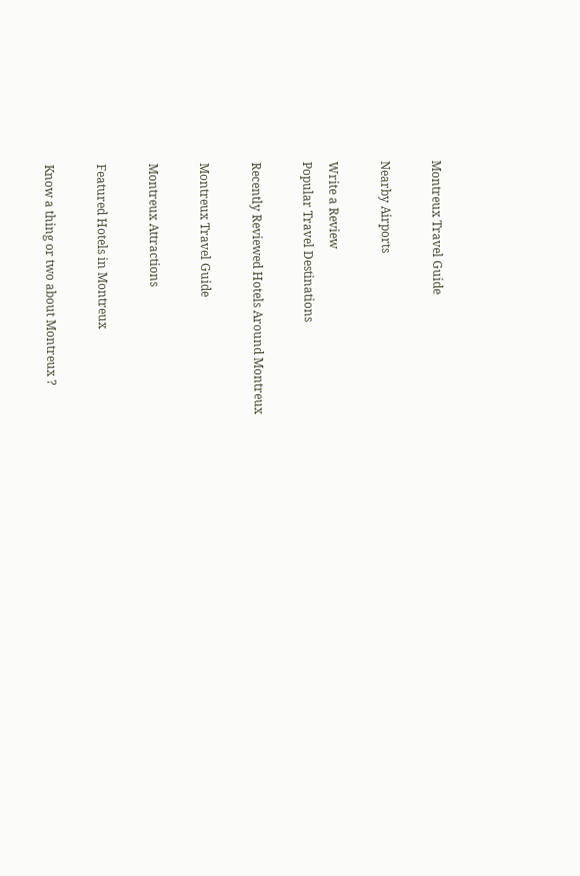Montreux Travel Guide

Nearby Airports

Write a Review
Popular Travel Destinations

Recently Reviewed Hotels Around Montreux

Montreux Travel Guide

Montreux Attractions

Featured Hotels in Montreux

Know a thing or two about Montreux ?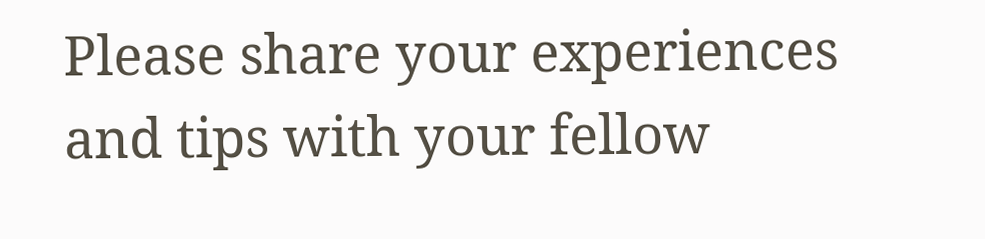Please share your experiences and tips with your fellow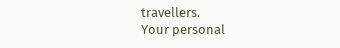travellers.
Your personal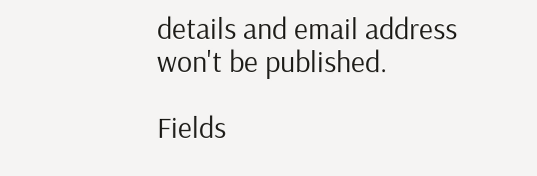details and email address won't be published.

Fields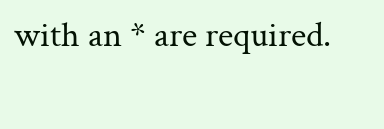with an * are required.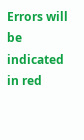Errors will be indicated in red